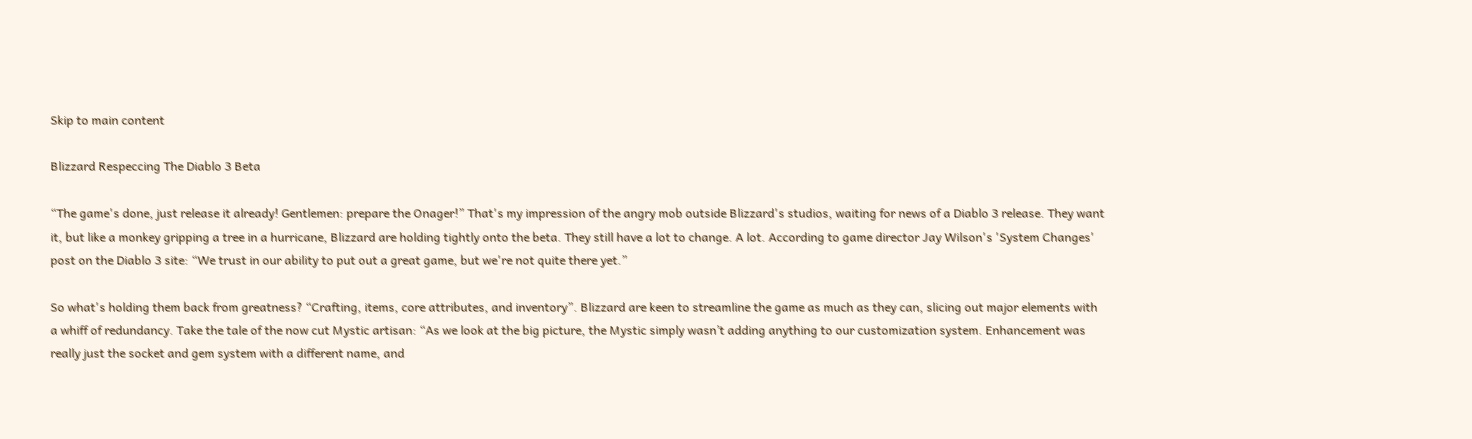Skip to main content

Blizzard Respeccing The Diablo 3 Beta

“The game's done, just release it already! Gentlemen: prepare the Onager!” That's my impression of the angry mob outside Blizzard's studios, waiting for news of a Diablo 3 release. They want it, but like a monkey gripping a tree in a hurricane, Blizzard are holding tightly onto the beta. They still have a lot to change. A lot. According to game director Jay Wilson's 'System Changes' post on the Diablo 3 site: “We trust in our ability to put out a great game, but we're not quite there yet.”

So what's holding them back from greatness? “Crafting, items, core attributes, and inventory”. Blizzard are keen to streamline the game as much as they can, slicing out major elements with a whiff of redundancy. Take the tale of the now cut Mystic artisan: “As we look at the big picture, the Mystic simply wasn’t adding anything to our customization system. Enhancement was really just the socket and gem system with a different name, and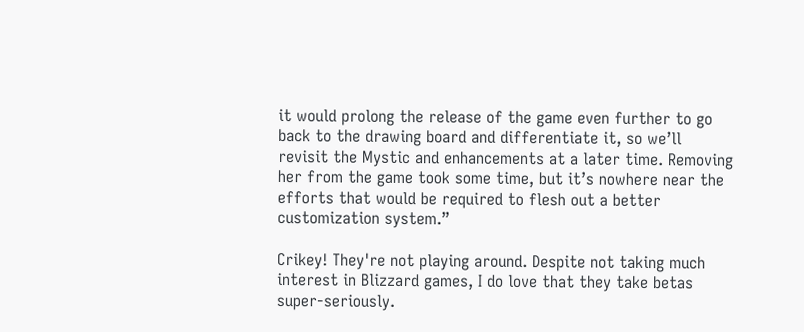it would prolong the release of the game even further to go back to the drawing board and differentiate it, so we’ll revisit the Mystic and enhancements at a later time. Removing her from the game took some time, but it’s nowhere near the efforts that would be required to flesh out a better customization system.”

Crikey! They're not playing around. Despite not taking much interest in Blizzard games, I do love that they take betas super-seriously.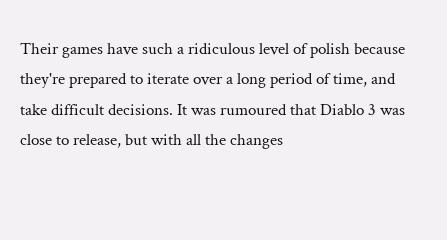Their games have such a ridiculous level of polish because they're prepared to iterate over a long period of time, and take difficult decisions. It was rumoured that Diablo 3 was close to release, but with all the changes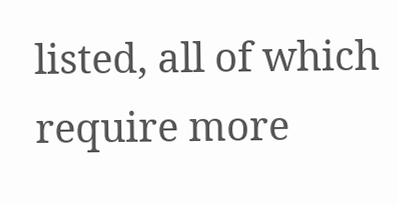listed, all of which require more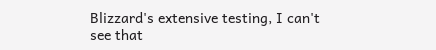Blizzard's extensive testing, I can't see that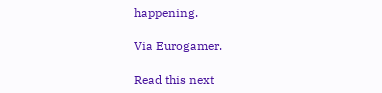happening.

Via Eurogamer.

Read this next